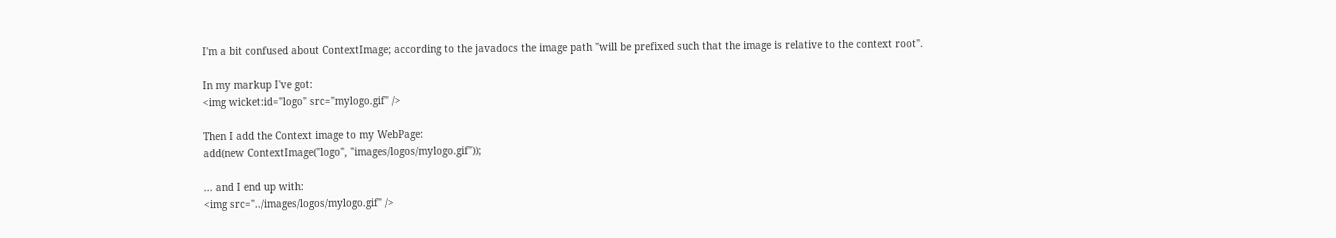I'm a bit confused about ContextImage; according to the javadocs the image path "will be prefixed such that the image is relative to the context root".

In my markup I've got:
<img wicket:id="logo" src="mylogo.gif" />

Then I add the Context image to my WebPage:
add(new ContextImage("logo", "images/logos/mylogo.gif"));

... and I end up with:
<img src="../images/logos/mylogo.gif" />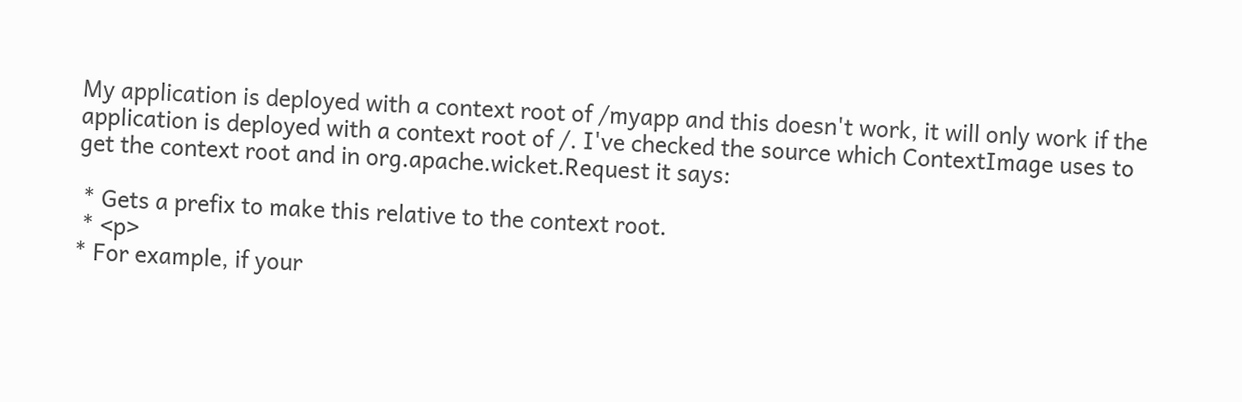My application is deployed with a context root of /myapp and this doesn't work, it will only work if the application is deployed with a context root of /. I've checked the source which ContextImage uses to get the context root and in org.apache.wicket.Request it says:

 * Gets a prefix to make this relative to the context root.
 * <p>
* For example, if your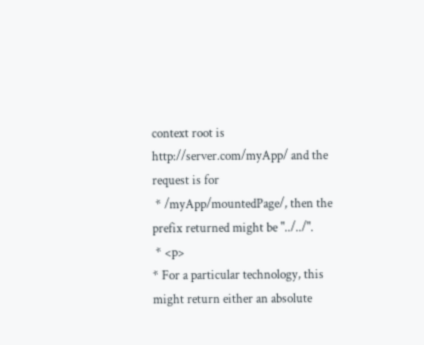context root is http://server.com/myApp/ and the request is for
 * /myApp/mountedPage/, then the prefix returned might be "../../".
 * <p>
* For a particular technology, this might return either an absolute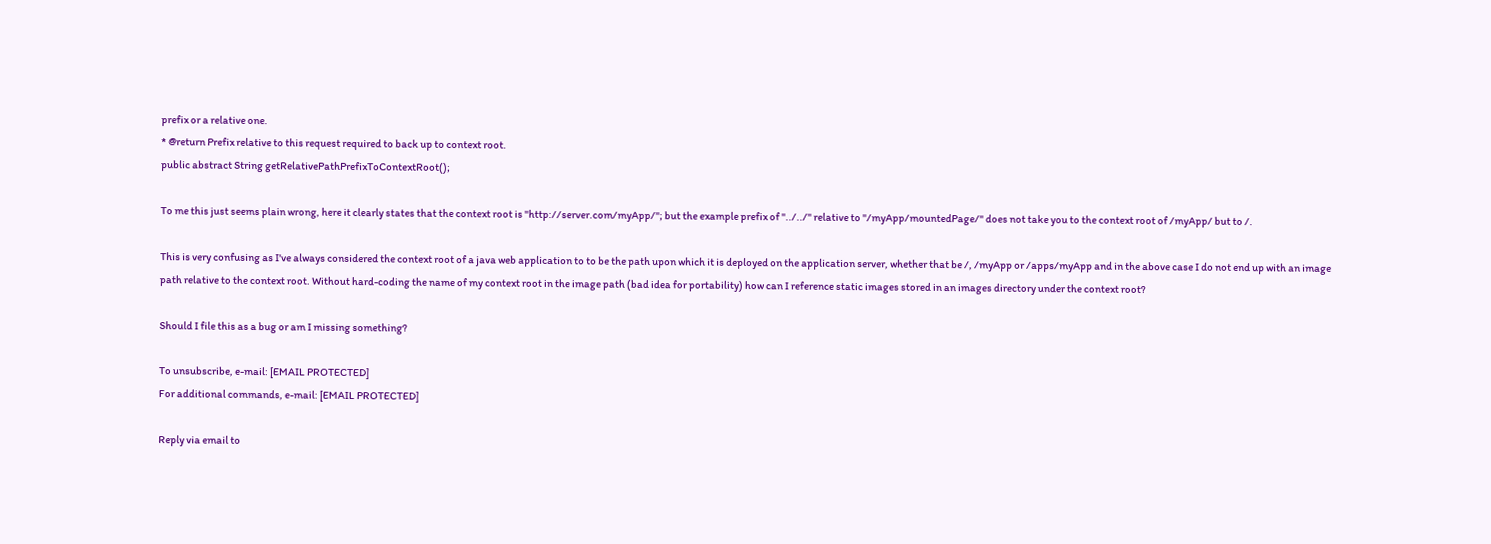prefix or a relative one.
* @return Prefix relative to this request required to back up to context root.
public abstract String getRelativePathPrefixToContextRoot();

To me this just seems plain wrong, here it clearly states that the context root is "http://server.com/myApp/"; but the example prefix of "../../" relative to "/myApp/mountedPage/" does not take you to the context root of /myApp/ but to /.

This is very confusing as I've always considered the context root of a java web application to to be the path upon which it is deployed on the application server, whether that be /, /myApp or /apps/myApp and in the above case I do not end up with an image path relative to the context root. Without hard-coding the name of my context root in the image path (bad idea for portability) how can I reference static images stored in an images directory under the context root?

Should I file this as a bug or am I missing something?

To unsubscribe, e-mail: [EMAIL PROTECTED]
For additional commands, e-mail: [EMAIL PROTECTED]

Reply via email to